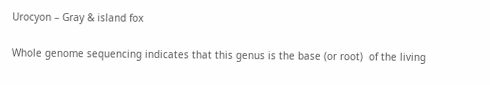Urocyon – Gray & island fox

Whole genome sequencing indicates that this genus is the base (or root)  of the living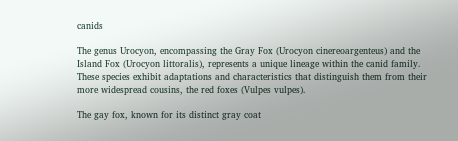canids

The genus Urocyon, encompassing the Gray Fox (Urocyon cinereoargenteus) and the Island Fox (Urocyon littoralis), represents a unique lineage within the canid family. These species exhibit adaptations and characteristics that distinguish them from their more widespread cousins, the red foxes (Vulpes vulpes).

The gay fox, known for its distinct gray coat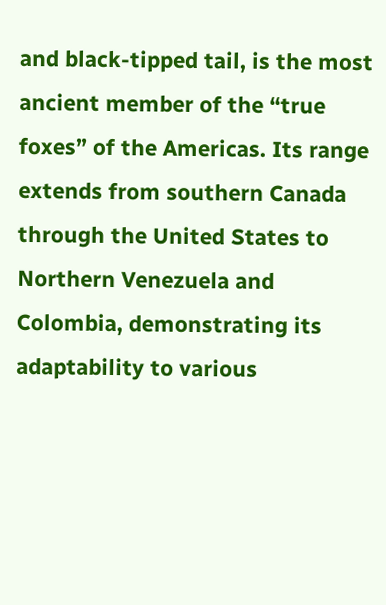and black-tipped tail, is the most ancient member of the “true foxes” of the Americas. Its range extends from southern Canada through the United States to Northern Venezuela and Colombia, demonstrating its adaptability to various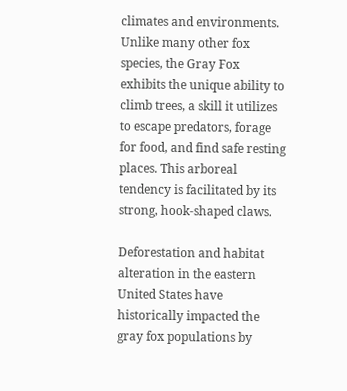climates and environments. Unlike many other fox species, the Gray Fox exhibits the unique ability to climb trees, a skill it utilizes to escape predators, forage for food, and find safe resting places. This arboreal tendency is facilitated by its strong, hook-shaped claws.

Deforestation and habitat alteration in the eastern United States have historically impacted the gray fox populations by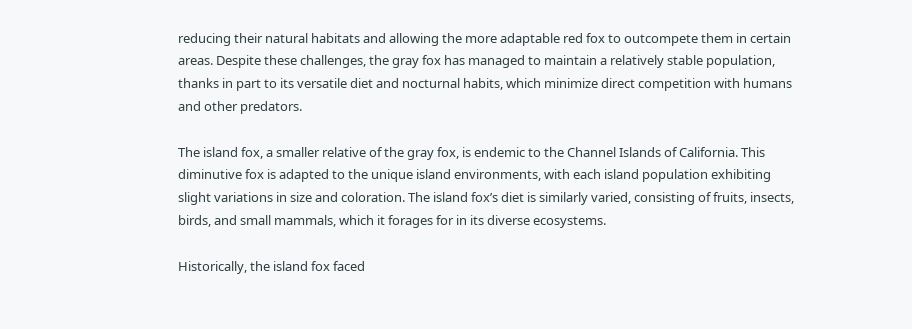reducing their natural habitats and allowing the more adaptable red fox to outcompete them in certain areas. Despite these challenges, the gray fox has managed to maintain a relatively stable population, thanks in part to its versatile diet and nocturnal habits, which minimize direct competition with humans and other predators.

The island fox, a smaller relative of the gray fox, is endemic to the Channel Islands of California. This diminutive fox is adapted to the unique island environments, with each island population exhibiting slight variations in size and coloration. The island fox’s diet is similarly varied, consisting of fruits, insects, birds, and small mammals, which it forages for in its diverse ecosystems.

Historically, the island fox faced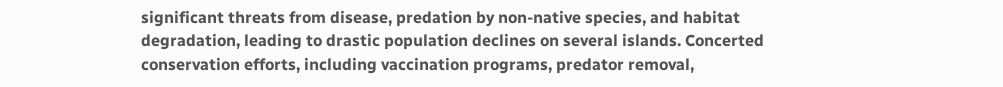significant threats from disease, predation by non-native species, and habitat degradation, leading to drastic population declines on several islands. Concerted conservation efforts, including vaccination programs, predator removal,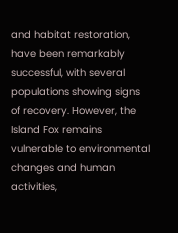and habitat restoration, have been remarkably successful, with several populations showing signs of recovery. However, the Island Fox remains vulnerable to environmental changes and human activities,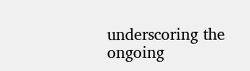underscoring the ongoing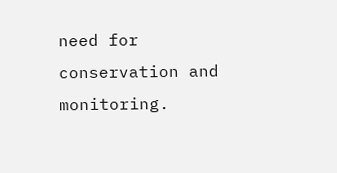need for conservation and monitoring.